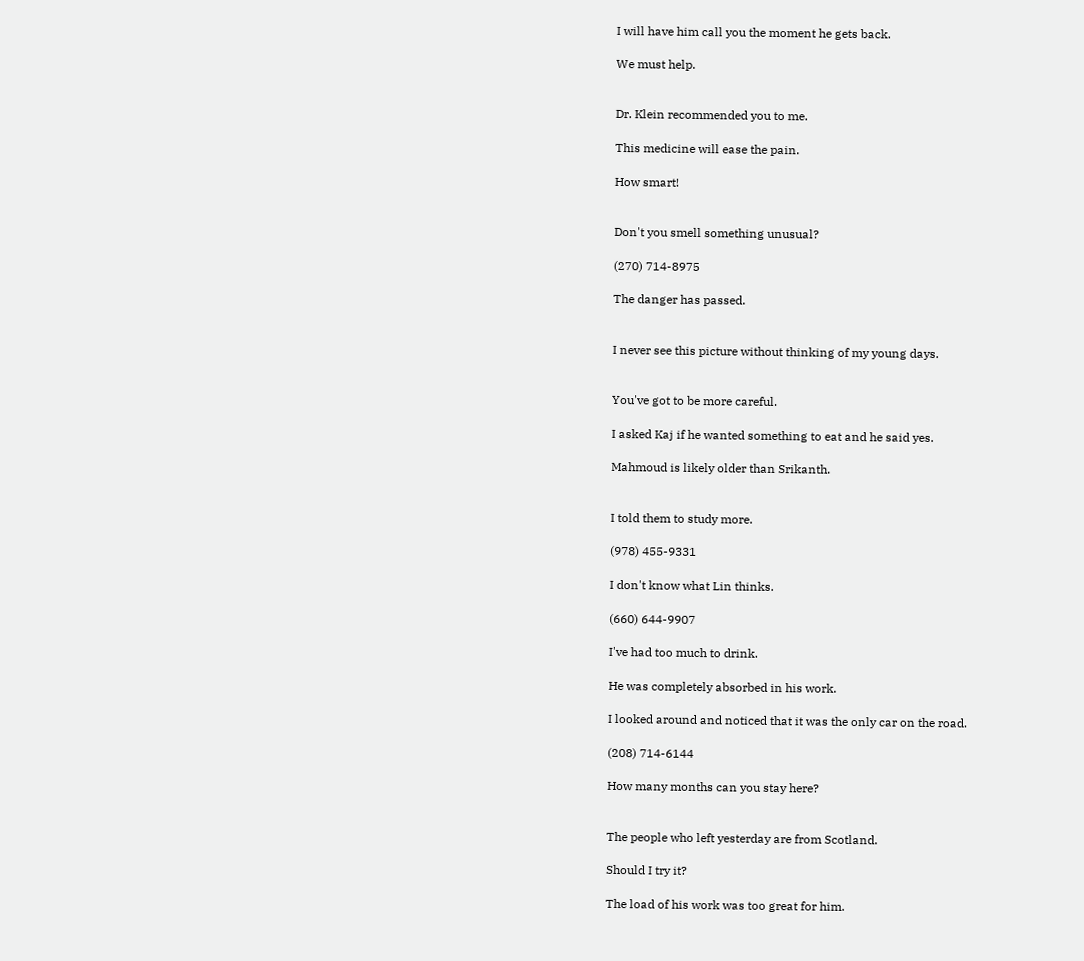I will have him call you the moment he gets back.

We must help.


Dr. Klein recommended you to me.

This medicine will ease the pain.

How smart!


Don't you smell something unusual?

(270) 714-8975

The danger has passed.


I never see this picture without thinking of my young days.


You've got to be more careful.

I asked Kaj if he wanted something to eat and he said yes.

Mahmoud is likely older than Srikanth.


I told them to study more.

(978) 455-9331

I don't know what Lin thinks.

(660) 644-9907

I've had too much to drink.

He was completely absorbed in his work.

I looked around and noticed that it was the only car on the road.

(208) 714-6144

How many months can you stay here?


The people who left yesterday are from Scotland.

Should I try it?

The load of his work was too great for him.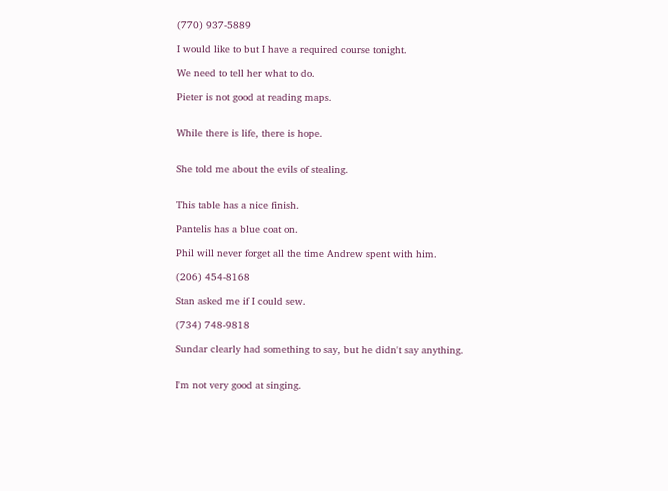(770) 937-5889

I would like to but I have a required course tonight.

We need to tell her what to do.

Pieter is not good at reading maps.


While there is life, there is hope.


She told me about the evils of stealing.


This table has a nice finish.

Pantelis has a blue coat on.

Phil will never forget all the time Andrew spent with him.

(206) 454-8168

Stan asked me if I could sew.

(734) 748-9818

Sundar clearly had something to say, but he didn't say anything.


I'm not very good at singing.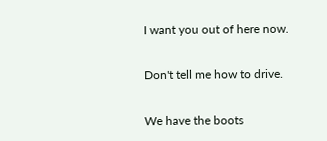I want you out of here now.

Don't tell me how to drive.

We have the boots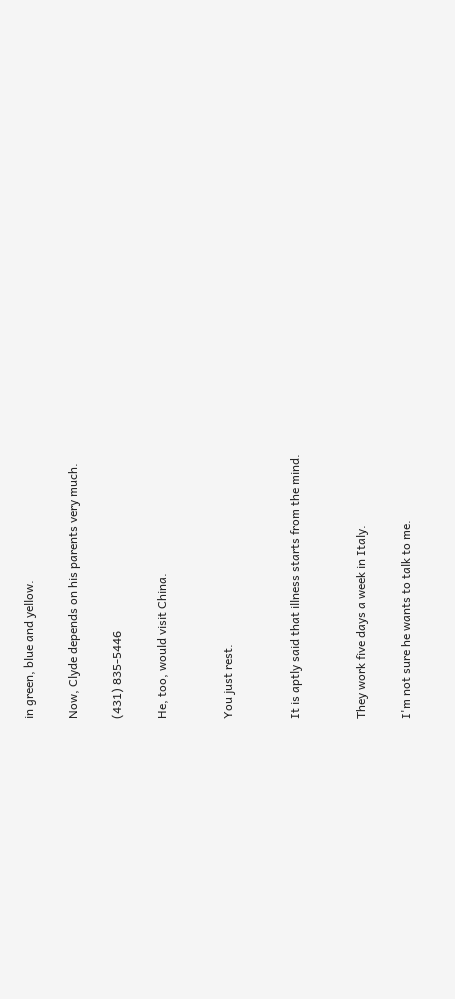in green, blue and yellow.

Now, Clyde depends on his parents very much.

(431) 835-5446

He, too, would visit China.


You just rest.


It is aptly said that illness starts from the mind.


They work five days a week in Italy.

I'm not sure he wants to talk to me.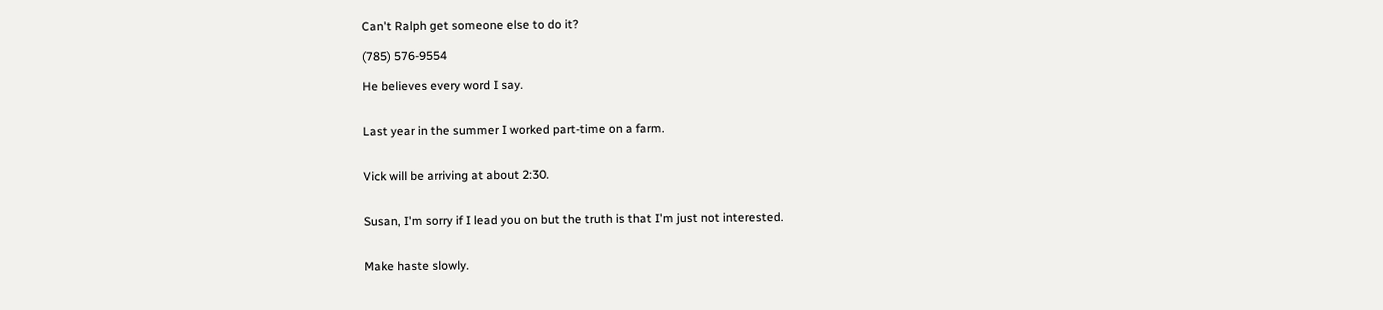Can't Ralph get someone else to do it?

(785) 576-9554

He believes every word I say.


Last year in the summer I worked part-time on a farm.


Vick will be arriving at about 2:30.


Susan, I'm sorry if I lead you on but the truth is that I'm just not interested.


Make haste slowly.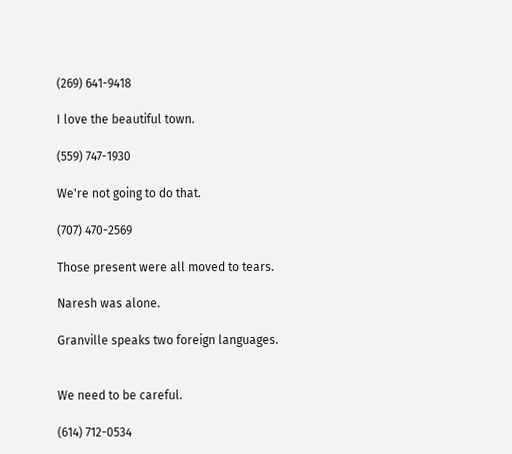(269) 641-9418

I love the beautiful town.

(559) 747-1930

We're not going to do that.

(707) 470-2569

Those present were all moved to tears.

Naresh was alone.

Granville speaks two foreign languages.


We need to be careful.

(614) 712-0534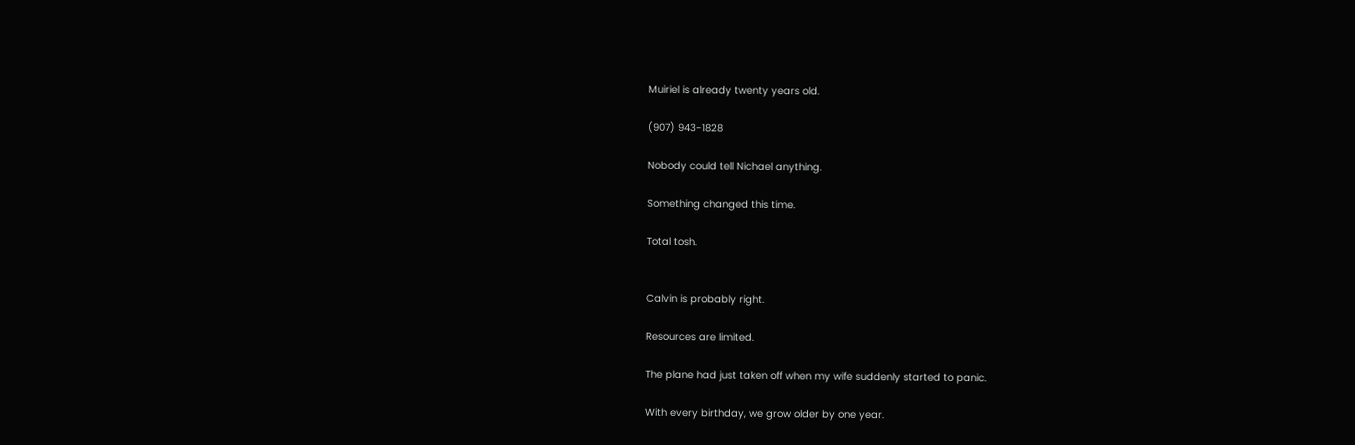Muiriel is already twenty years old.

(907) 943-1828

Nobody could tell Nichael anything.

Something changed this time.

Total tosh.


Calvin is probably right.

Resources are limited.

The plane had just taken off when my wife suddenly started to panic.

With every birthday, we grow older by one year.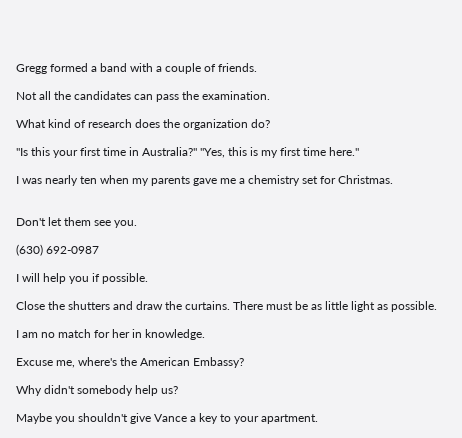Gregg formed a band with a couple of friends.

Not all the candidates can pass the examination.

What kind of research does the organization do?

"Is this your first time in Australia?" "Yes, this is my first time here."

I was nearly ten when my parents gave me a chemistry set for Christmas.


Don't let them see you.

(630) 692-0987

I will help you if possible.

Close the shutters and draw the curtains. There must be as little light as possible.

I am no match for her in knowledge.

Excuse me, where's the American Embassy?

Why didn't somebody help us?

Maybe you shouldn't give Vance a key to your apartment.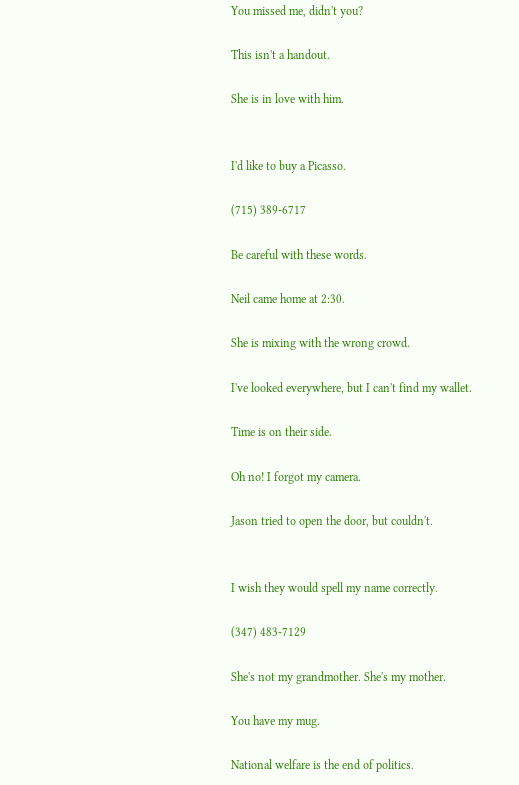You missed me, didn't you?

This isn't a handout.

She is in love with him.


I'd like to buy a Picasso.

(715) 389-6717

Be careful with these words.

Neil came home at 2:30.

She is mixing with the wrong crowd.

I've looked everywhere, but I can't find my wallet.

Time is on their side.

Oh no! I forgot my camera.

Jason tried to open the door, but couldn't.


I wish they would spell my name correctly.

(347) 483-7129

She's not my grandmother. She's my mother.

You have my mug.

National welfare is the end of politics.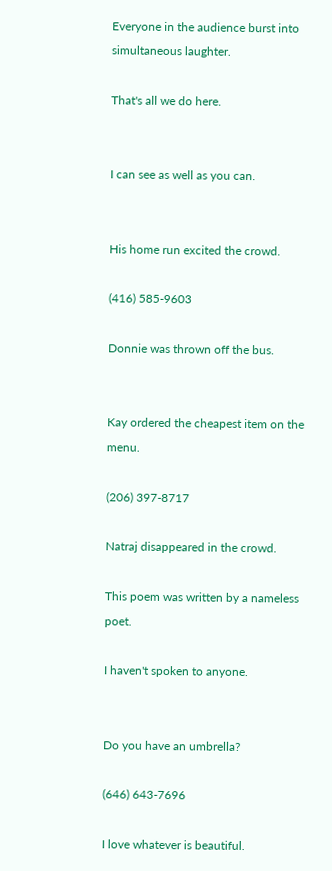Everyone in the audience burst into simultaneous laughter.

That's all we do here.


I can see as well as you can.


His home run excited the crowd.

(416) 585-9603

Donnie was thrown off the bus.


Kay ordered the cheapest item on the menu.

(206) 397-8717

Natraj disappeared in the crowd.

This poem was written by a nameless poet.

I haven't spoken to anyone.


Do you have an umbrella?

(646) 643-7696

I love whatever is beautiful.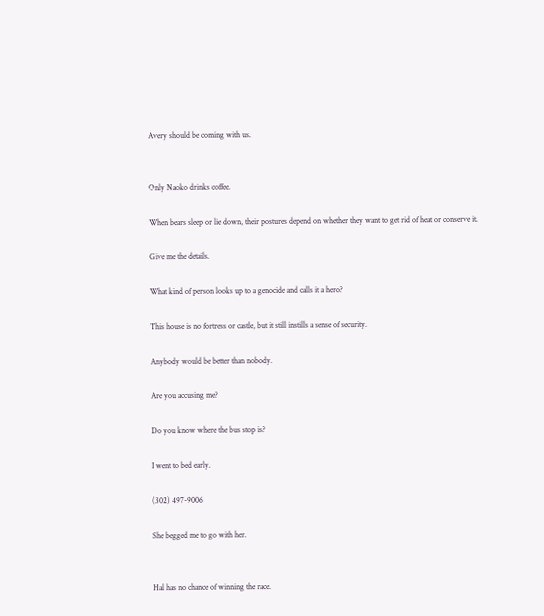Avery should be coming with us.


Only Naoko drinks coffee.

When bears sleep or lie down, their postures depend on whether they want to get rid of heat or conserve it.

Give me the details.

What kind of person looks up to a genocide and calls it a hero?

This house is no fortress or castle, but it still instills a sense of security.

Anybody would be better than nobody.

Are you accusing me?

Do you know where the bus stop is?

I went to bed early.

(302) 497-9006

She begged me to go with her.


Hal has no chance of winning the race.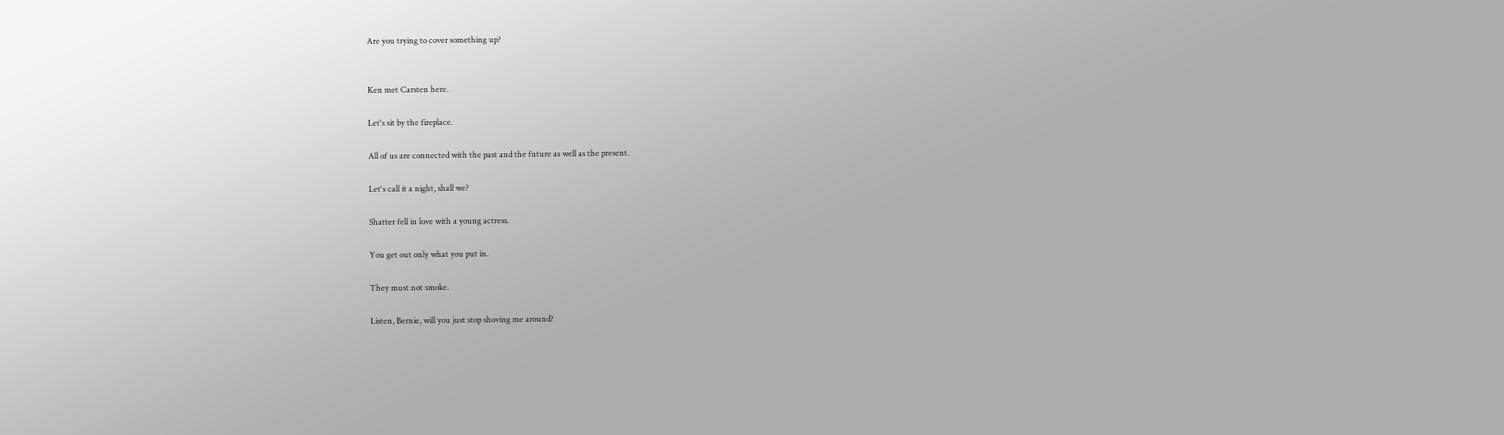Are you trying to cover something up?


Ken met Carsten here.

Let's sit by the fireplace.

All of us are connected with the past and the future as well as the present.

Let's call it a night, shall we?

Shatter fell in love with a young actress.

You get out only what you put in.

They must not smoke.

Listen, Bernie, will you just stop shoving me around?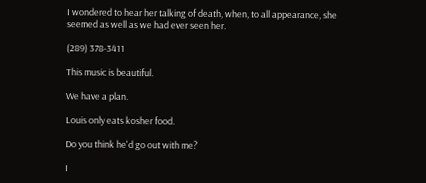I wondered to hear her talking of death, when, to all appearance, she seemed as well as we had ever seen her.

(289) 378-3411

This music is beautiful.

We have a plan.

Louis only eats kosher food.

Do you think he'd go out with me?

I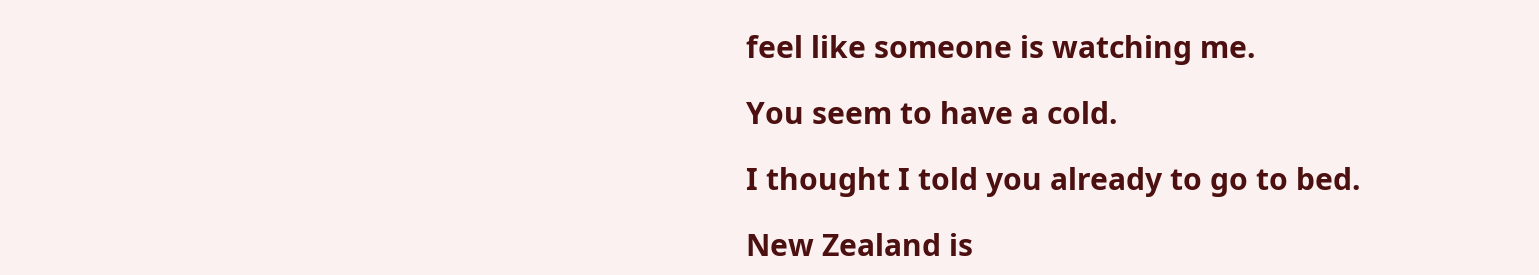feel like someone is watching me.

You seem to have a cold.

I thought I told you already to go to bed.

New Zealand is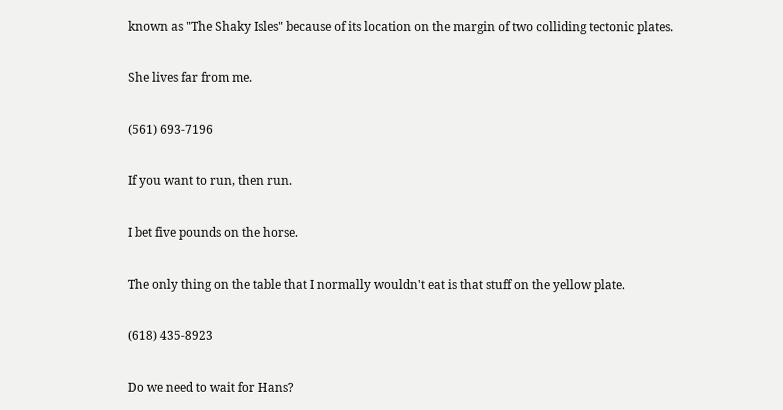known as "The Shaky Isles" because of its location on the margin of two colliding tectonic plates.

She lives far from me.

(561) 693-7196

If you want to run, then run.

I bet five pounds on the horse.

The only thing on the table that I normally wouldn't eat is that stuff on the yellow plate.

(618) 435-8923

Do we need to wait for Hans?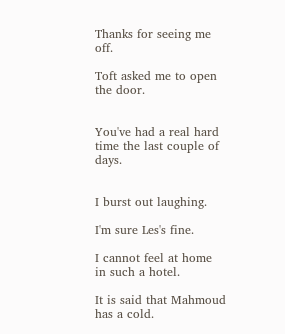Thanks for seeing me off.

Toft asked me to open the door.


You've had a real hard time the last couple of days.


I burst out laughing.

I'm sure Les's fine.

I cannot feel at home in such a hotel.

It is said that Mahmoud has a cold.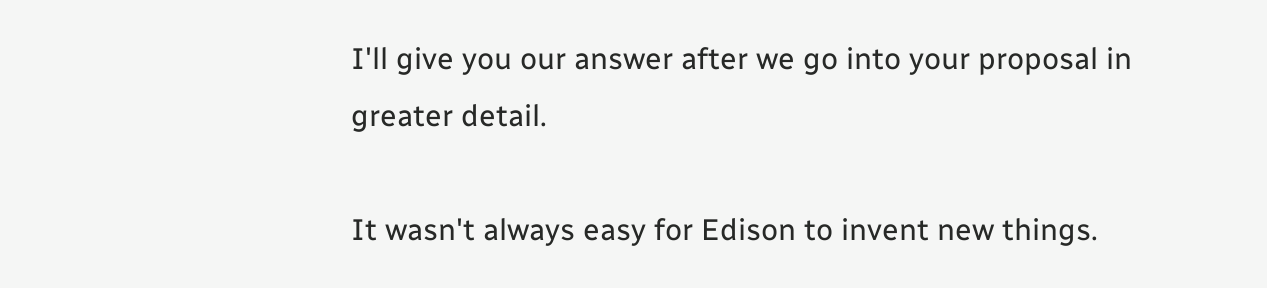I'll give you our answer after we go into your proposal in greater detail.

It wasn't always easy for Edison to invent new things.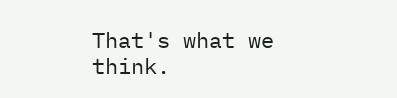That's what we think.